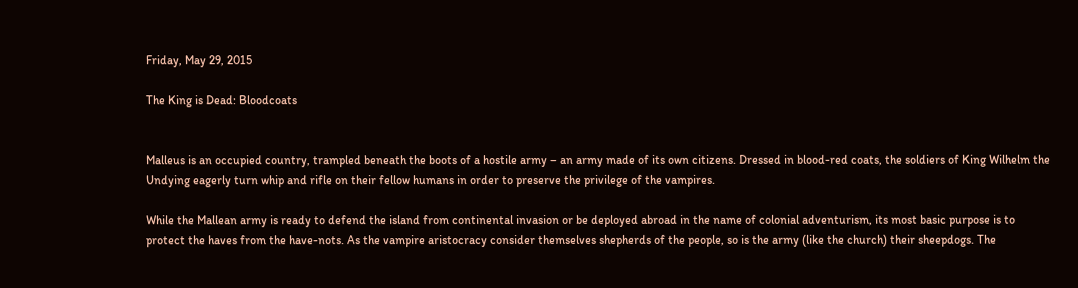Friday, May 29, 2015

The King is Dead: Bloodcoats


Malleus is an occupied country, trampled beneath the boots of a hostile army – an army made of its own citizens. Dressed in blood-red coats, the soldiers of King Wilhelm the Undying eagerly turn whip and rifle on their fellow humans in order to preserve the privilege of the vampires.

While the Mallean army is ready to defend the island from continental invasion or be deployed abroad in the name of colonial adventurism, its most basic purpose is to protect the haves from the have-nots. As the vampire aristocracy consider themselves shepherds of the people, so is the army (like the church) their sheepdogs. The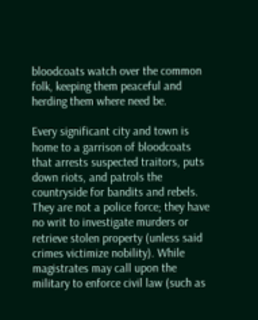bloodcoats watch over the common folk, keeping them peaceful and herding them where need be.

Every significant city and town is home to a garrison of bloodcoats that arrests suspected traitors, puts down riots, and patrols the countryside for bandits and rebels. They are not a police force; they have no writ to investigate murders or retrieve stolen property (unless said crimes victimize nobility). While magistrates may call upon the military to enforce civil law (such as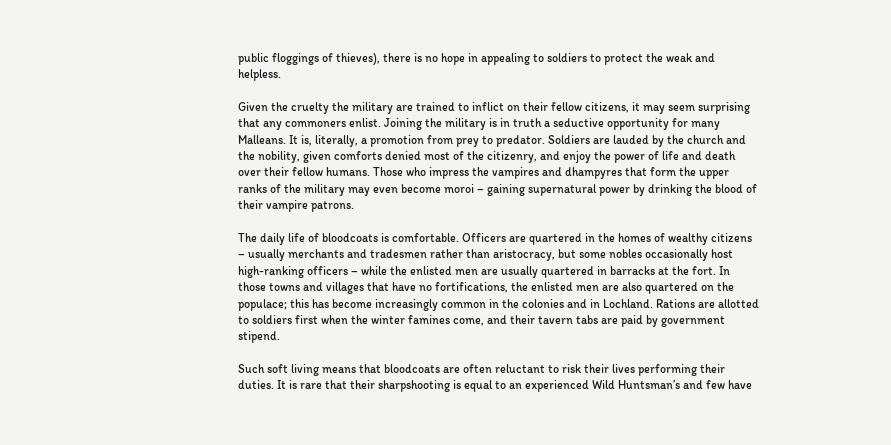public floggings of thieves), there is no hope in appealing to soldiers to protect the weak and helpless.

Given the cruelty the military are trained to inflict on their fellow citizens, it may seem surprising that any commoners enlist. Joining the military is in truth a seductive opportunity for many Malleans. It is, literally, a promotion from prey to predator. Soldiers are lauded by the church and the nobility, given comforts denied most of the citizenry, and enjoy the power of life and death over their fellow humans. Those who impress the vampires and dhampyres that form the upper ranks of the military may even become moroi – gaining supernatural power by drinking the blood of their vampire patrons.

The daily life of bloodcoats is comfortable. Officers are quartered in the homes of wealthy citizens – usually merchants and tradesmen rather than aristocracy, but some nobles occasionally host high-ranking officers – while the enlisted men are usually quartered in barracks at the fort. In those towns and villages that have no fortifications, the enlisted men are also quartered on the populace; this has become increasingly common in the colonies and in Lochland. Rations are allotted to soldiers first when the winter famines come, and their tavern tabs are paid by government stipend.

Such soft living means that bloodcoats are often reluctant to risk their lives performing their duties. It is rare that their sharpshooting is equal to an experienced Wild Huntsman’s and few have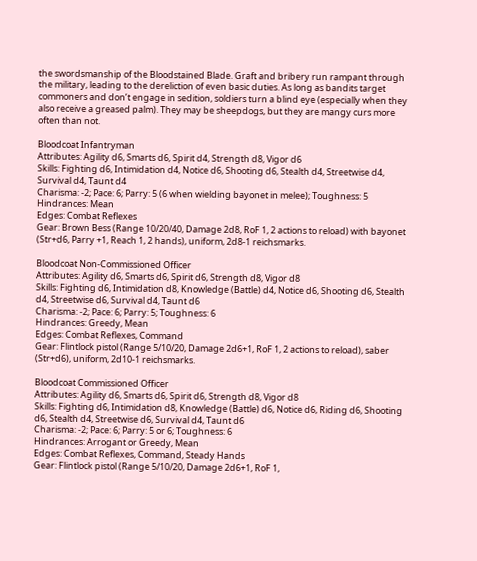the swordsmanship of the Bloodstained Blade. Graft and bribery run rampant through the military, leading to the dereliction of even basic duties. As long as bandits target commoners and don’t engage in sedition, soldiers turn a blind eye (especially when they also receive a greased palm). They may be sheepdogs, but they are mangy curs more often than not.

Bloodcoat Infantryman
Attributes: Agility d6, Smarts d6, Spirit d4, Strength d8, Vigor d6
Skills: Fighting d6, Intimidation d4, Notice d6, Shooting d6, Stealth d4, Streetwise d4, Survival d4, Taunt d4
Charisma: -2; Pace: 6; Parry: 5 (6 when wielding bayonet in melee); Toughness: 5
Hindrances: Mean
Edges: Combat Reflexes
Gear: Brown Bess (Range 10/20/40, Damage 2d8, RoF 1, 2 actions to reload) with bayonet (Str+d6, Parry +1, Reach 1, 2 hands), uniform, 2d8-1 reichsmarks.

Bloodcoat Non-Commissioned Officer
Attributes: Agility d6, Smarts d6, Spirit d6, Strength d8, Vigor d8
Skills: Fighting d6, Intimidation d8, Knowledge (Battle) d4, Notice d6, Shooting d6, Stealth d4, Streetwise d6, Survival d4, Taunt d6
Charisma: -2; Pace: 6; Parry: 5; Toughness: 6
Hindrances: Greedy, Mean
Edges: Combat Reflexes, Command
Gear: Flintlock pistol (Range 5/10/20, Damage 2d6+1, RoF 1, 2 actions to reload), saber (Str+d6), uniform, 2d10-1 reichsmarks.

Bloodcoat Commissioned Officer
Attributes: Agility d6, Smarts d6, Spirit d6, Strength d8, Vigor d8
Skills: Fighting d6, Intimidation d8, Knowledge (Battle) d6, Notice d6, Riding d6, Shooting d6, Stealth d4, Streetwise d6, Survival d4, Taunt d6
Charisma: -2; Pace: 6; Parry: 5 or 6; Toughness: 6
Hindrances: Arrogant or Greedy, Mean
Edges: Combat Reflexes, Command, Steady Hands
Gear: Flintlock pistol (Range 5/10/20, Damage 2d6+1, RoF 1,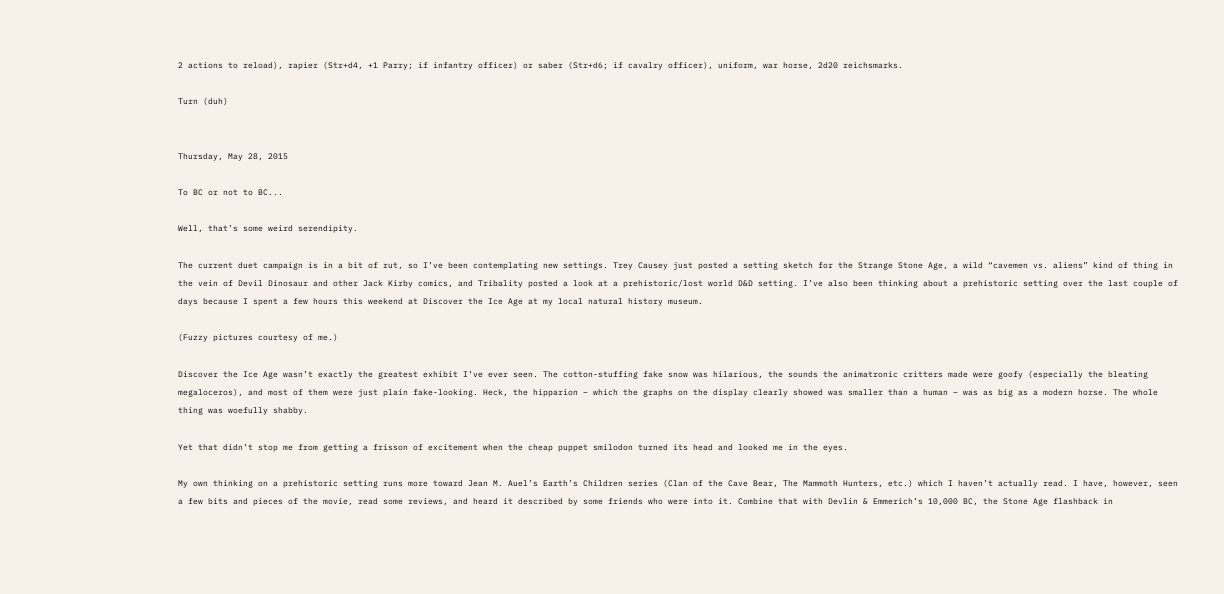2 actions to reload), rapier (Str+d4, +1 Parry; if infantry officer) or saber (Str+d6; if cavalry officer), uniform, war horse, 2d20 reichsmarks.

Turn (duh)


Thursday, May 28, 2015

To BC or not to BC...

Well, that’s some weird serendipity.

The current duet campaign is in a bit of rut, so I’ve been contemplating new settings. Trey Causey just posted a setting sketch for the Strange Stone Age, a wild “cavemen vs. aliens” kind of thing in the vein of Devil Dinosaur and other Jack Kirby comics, and Tribality posted a look at a prehistoric/lost world D&D setting. I’ve also been thinking about a prehistoric setting over the last couple of days because I spent a few hours this weekend at Discover the Ice Age at my local natural history museum.

(Fuzzy pictures courtesy of me.)

Discover the Ice Age wasn’t exactly the greatest exhibit I’ve ever seen. The cotton-stuffing fake snow was hilarious, the sounds the animatronic critters made were goofy (especially the bleating megaloceros), and most of them were just plain fake-looking. Heck, the hipparion – which the graphs on the display clearly showed was smaller than a human – was as big as a modern horse. The whole thing was woefully shabby.

Yet that didn’t stop me from getting a frisson of excitement when the cheap puppet smilodon turned its head and looked me in the eyes.

My own thinking on a prehistoric setting runs more toward Jean M. Auel’s Earth’s Children series (Clan of the Cave Bear, The Mammoth Hunters, etc.) which I haven’t actually read. I have, however, seen a few bits and pieces of the movie, read some reviews, and heard it described by some friends who were into it. Combine that with Devlin & Emmerich’s 10,000 BC, the Stone Age flashback in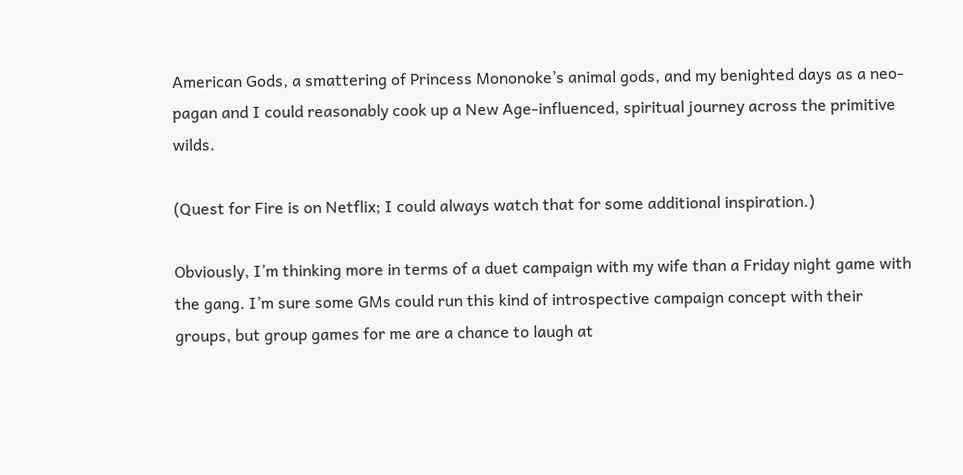American Gods, a smattering of Princess Mononoke’s animal gods, and my benighted days as a neo-pagan and I could reasonably cook up a New Age-influenced, spiritual journey across the primitive wilds.

(Quest for Fire is on Netflix; I could always watch that for some additional inspiration.)

Obviously, I’m thinking more in terms of a duet campaign with my wife than a Friday night game with the gang. I’m sure some GMs could run this kind of introspective campaign concept with their groups, but group games for me are a chance to laugh at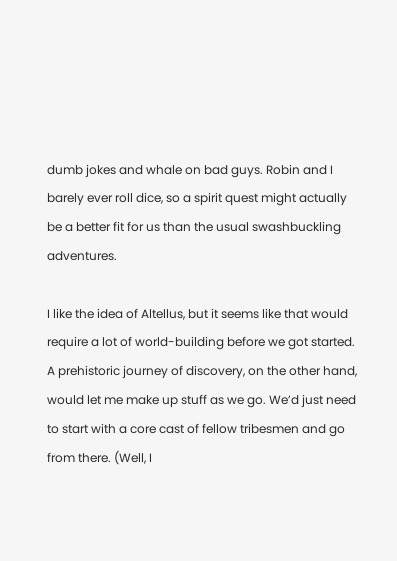dumb jokes and whale on bad guys. Robin and I barely ever roll dice, so a spirit quest might actually be a better fit for us than the usual swashbuckling adventures.

I like the idea of Altellus, but it seems like that would require a lot of world-building before we got started. A prehistoric journey of discovery, on the other hand, would let me make up stuff as we go. We’d just need to start with a core cast of fellow tribesmen and go from there. (Well, I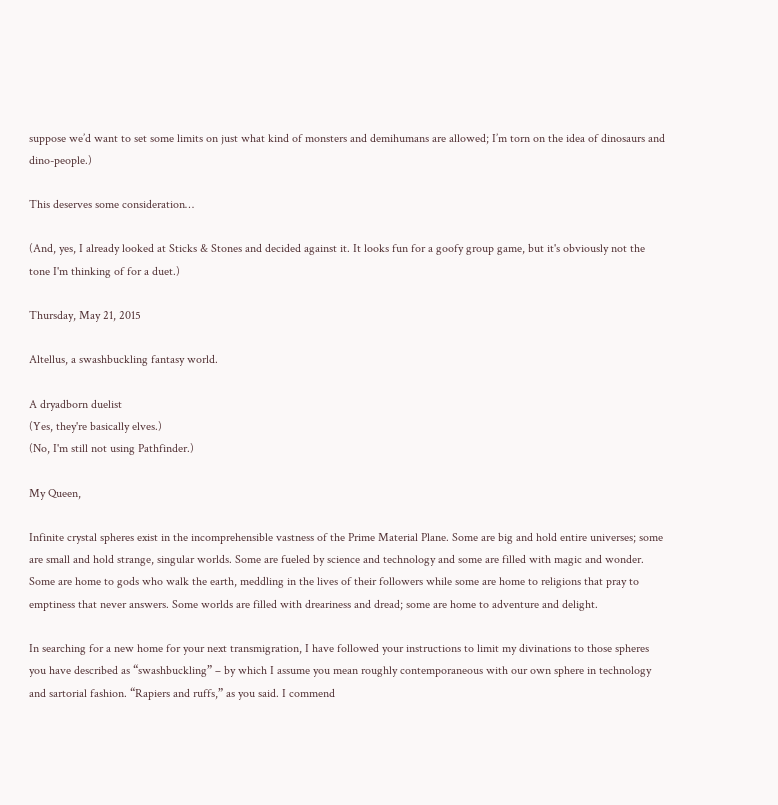suppose we’d want to set some limits on just what kind of monsters and demihumans are allowed; I’m torn on the idea of dinosaurs and dino-people.)

This deserves some consideration…

(And, yes, I already looked at Sticks & Stones and decided against it. It looks fun for a goofy group game, but it's obviously not the tone I'm thinking of for a duet.)

Thursday, May 21, 2015

Altellus, a swashbuckling fantasy world.

A dryadborn duelist
(Yes, they're basically elves.)
(No, I'm still not using Pathfinder.)

My Queen,

Infinite crystal spheres exist in the incomprehensible vastness of the Prime Material Plane. Some are big and hold entire universes; some are small and hold strange, singular worlds. Some are fueled by science and technology and some are filled with magic and wonder. Some are home to gods who walk the earth, meddling in the lives of their followers while some are home to religions that pray to emptiness that never answers. Some worlds are filled with dreariness and dread; some are home to adventure and delight.

In searching for a new home for your next transmigration, I have followed your instructions to limit my divinations to those spheres you have described as “swashbuckling” – by which I assume you mean roughly contemporaneous with our own sphere in technology and sartorial fashion. “Rapiers and ruffs,” as you said. I commend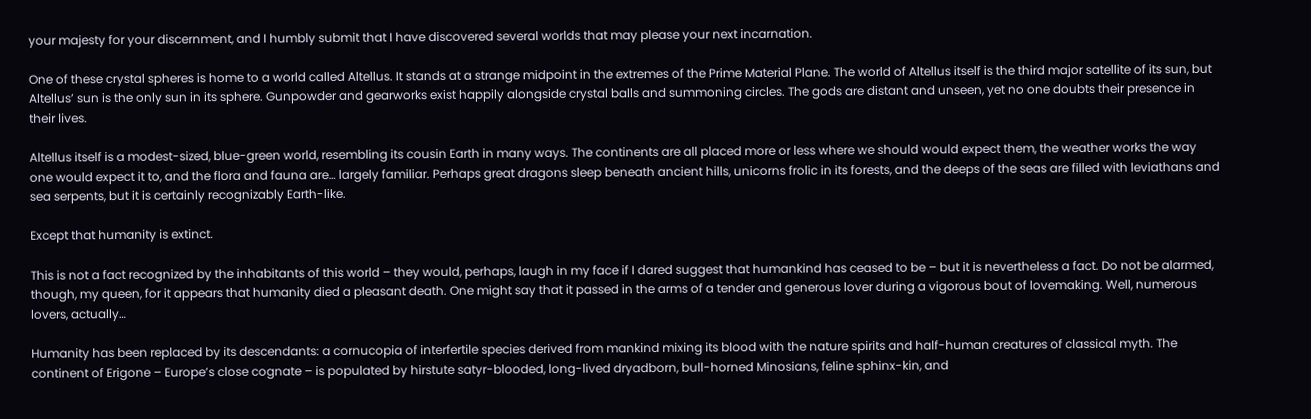your majesty for your discernment, and I humbly submit that I have discovered several worlds that may please your next incarnation.

One of these crystal spheres is home to a world called Altellus. It stands at a strange midpoint in the extremes of the Prime Material Plane. The world of Altellus itself is the third major satellite of its sun, but Altellus’ sun is the only sun in its sphere. Gunpowder and gearworks exist happily alongside crystal balls and summoning circles. The gods are distant and unseen, yet no one doubts their presence in their lives.

Altellus itself is a modest-sized, blue-green world, resembling its cousin Earth in many ways. The continents are all placed more or less where we should would expect them, the weather works the way one would expect it to, and the flora and fauna are… largely familiar. Perhaps great dragons sleep beneath ancient hills, unicorns frolic in its forests, and the deeps of the seas are filled with leviathans and sea serpents, but it is certainly recognizably Earth-like.

Except that humanity is extinct.

This is not a fact recognized by the inhabitants of this world – they would, perhaps, laugh in my face if I dared suggest that humankind has ceased to be – but it is nevertheless a fact. Do not be alarmed, though, my queen, for it appears that humanity died a pleasant death. One might say that it passed in the arms of a tender and generous lover during a vigorous bout of lovemaking. Well, numerous lovers, actually…

Humanity has been replaced by its descendants: a cornucopia of interfertile species derived from mankind mixing its blood with the nature spirits and half-human creatures of classical myth. The continent of Erigone – Europe’s close cognate – is populated by hirstute satyr-blooded, long-lived dryadborn, bull-horned Minosians, feline sphinx-kin, and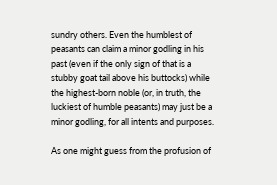sundry others. Even the humblest of peasants can claim a minor godling in his past (even if the only sign of that is a stubby goat tail above his buttocks) while the highest-born noble (or, in truth, the luckiest of humble peasants) may just be a minor godling, for all intents and purposes.

As one might guess from the profusion of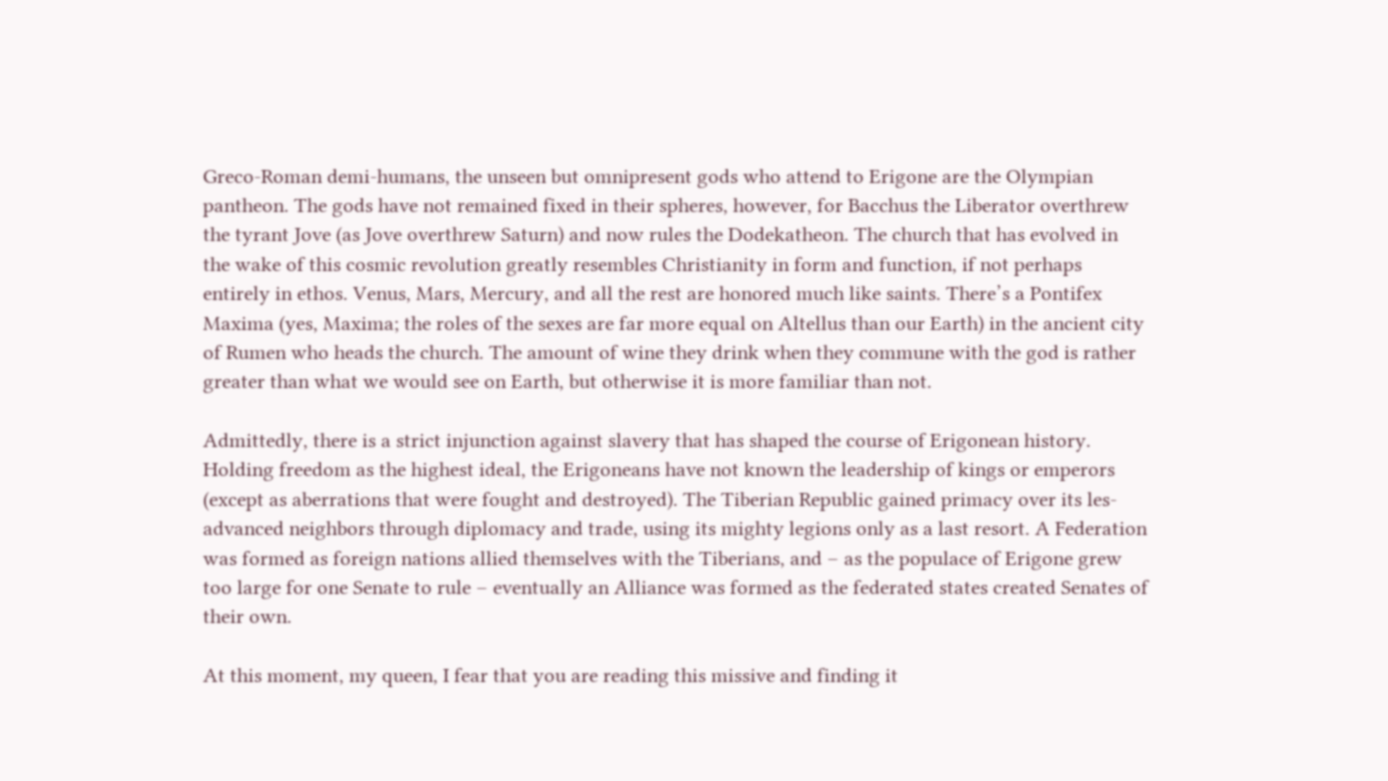Greco-Roman demi-humans, the unseen but omnipresent gods who attend to Erigone are the Olympian pantheon. The gods have not remained fixed in their spheres, however, for Bacchus the Liberator overthrew the tyrant Jove (as Jove overthrew Saturn) and now rules the Dodekatheon. The church that has evolved in the wake of this cosmic revolution greatly resembles Christianity in form and function, if not perhaps entirely in ethos. Venus, Mars, Mercury, and all the rest are honored much like saints. There’s a Pontifex Maxima (yes, Maxima; the roles of the sexes are far more equal on Altellus than our Earth) in the ancient city of Rumen who heads the church. The amount of wine they drink when they commune with the god is rather greater than what we would see on Earth, but otherwise it is more familiar than not.

Admittedly, there is a strict injunction against slavery that has shaped the course of Erigonean history. Holding freedom as the highest ideal, the Erigoneans have not known the leadership of kings or emperors (except as aberrations that were fought and destroyed). The Tiberian Republic gained primacy over its les-advanced neighbors through diplomacy and trade, using its mighty legions only as a last resort. A Federation was formed as foreign nations allied themselves with the Tiberians, and – as the populace of Erigone grew too large for one Senate to rule – eventually an Alliance was formed as the federated states created Senates of their own.

At this moment, my queen, I fear that you are reading this missive and finding it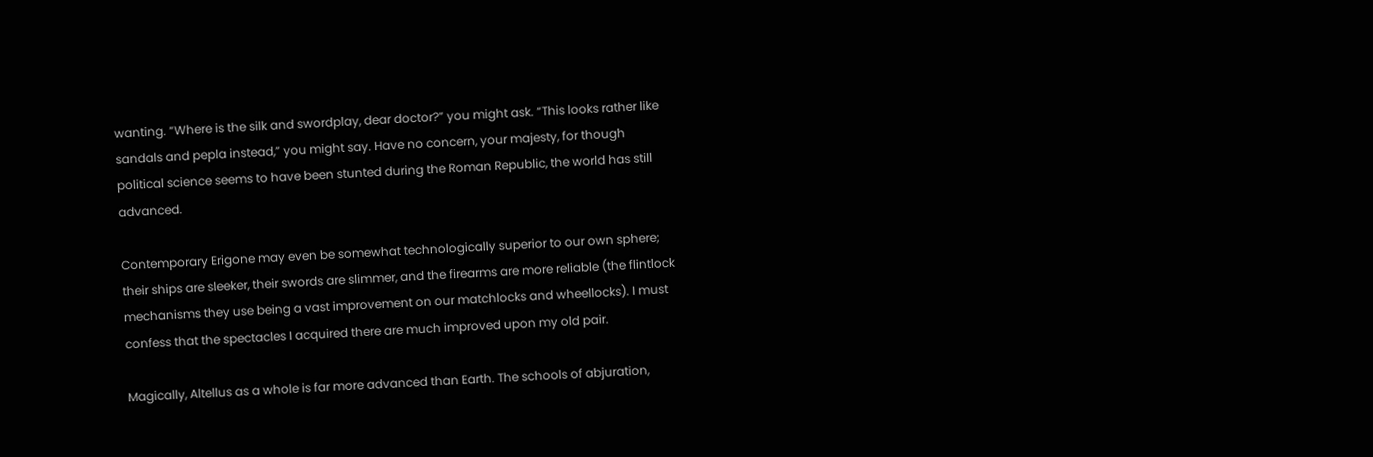wanting. “Where is the silk and swordplay, dear doctor?” you might ask. “This looks rather like sandals and pepla instead,” you might say. Have no concern, your majesty, for though political science seems to have been stunted during the Roman Republic, the world has still advanced.

Contemporary Erigone may even be somewhat technologically superior to our own sphere; their ships are sleeker, their swords are slimmer, and the firearms are more reliable (the flintlock mechanisms they use being a vast improvement on our matchlocks and wheellocks). I must confess that the spectacles I acquired there are much improved upon my old pair.

Magically, Altellus as a whole is far more advanced than Earth. The schools of abjuration,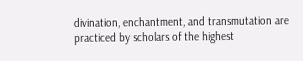divination, enchantment, and transmutation are practiced by scholars of the highest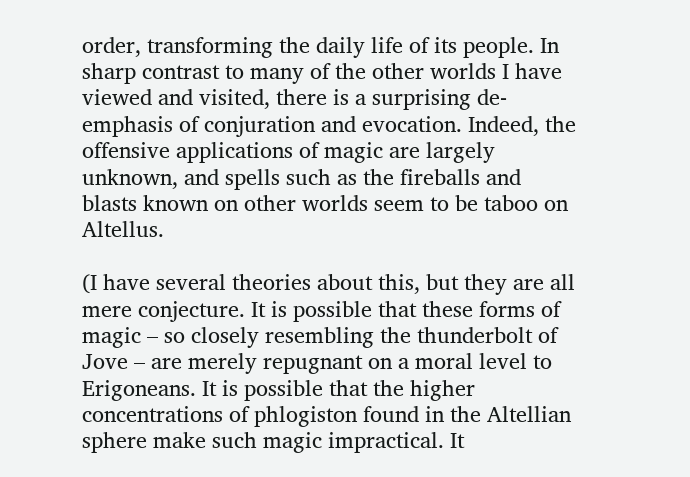order, transforming the daily life of its people. In sharp contrast to many of the other worlds I have viewed and visited, there is a surprising de-emphasis of conjuration and evocation. Indeed, the offensive applications of magic are largely unknown, and spells such as the fireballs and blasts known on other worlds seem to be taboo on Altellus.

(I have several theories about this, but they are all mere conjecture. It is possible that these forms of magic – so closely resembling the thunderbolt of Jove – are merely repugnant on a moral level to Erigoneans. It is possible that the higher concentrations of phlogiston found in the Altellian sphere make such magic impractical. It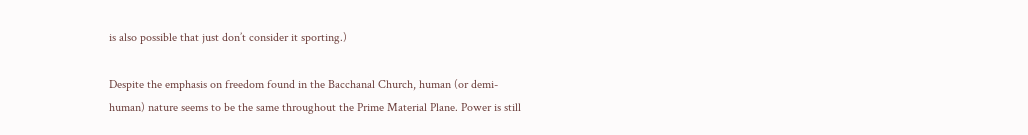is also possible that just don’t consider it sporting.)

Despite the emphasis on freedom found in the Bacchanal Church, human (or demi-human) nature seems to be the same throughout the Prime Material Plane. Power is still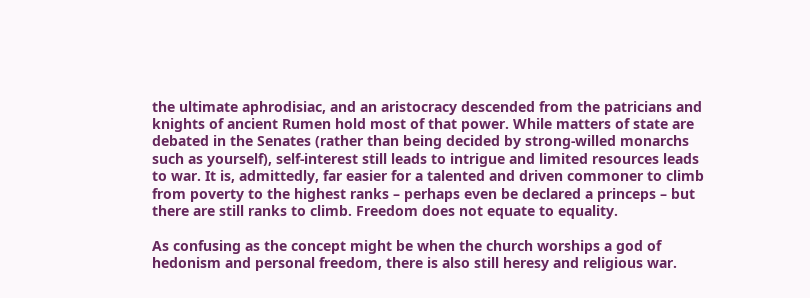the ultimate aphrodisiac, and an aristocracy descended from the patricians and knights of ancient Rumen hold most of that power. While matters of state are debated in the Senates (rather than being decided by strong-willed monarchs such as yourself), self-interest still leads to intrigue and limited resources leads to war. It is, admittedly, far easier for a talented and driven commoner to climb from poverty to the highest ranks – perhaps even be declared a princeps – but there are still ranks to climb. Freedom does not equate to equality.

As confusing as the concept might be when the church worships a god of hedonism and personal freedom, there is also still heresy and religious war.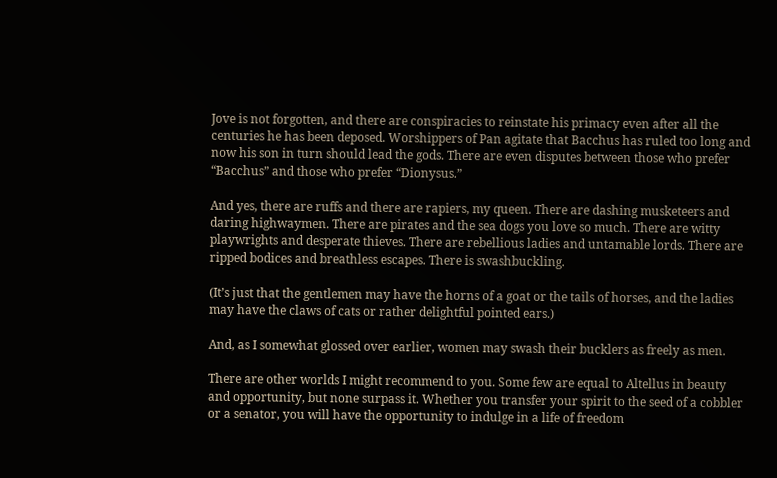Jove is not forgotten, and there are conspiracies to reinstate his primacy even after all the centuries he has been deposed. Worshippers of Pan agitate that Bacchus has ruled too long and now his son in turn should lead the gods. There are even disputes between those who prefer “Bacchus” and those who prefer “Dionysus.”

And yes, there are ruffs and there are rapiers, my queen. There are dashing musketeers and daring highwaymen. There are pirates and the sea dogs you love so much. There are witty playwrights and desperate thieves. There are rebellious ladies and untamable lords. There are ripped bodices and breathless escapes. There is swashbuckling.

(It’s just that the gentlemen may have the horns of a goat or the tails of horses, and the ladies may have the claws of cats or rather delightful pointed ears.)

And, as I somewhat glossed over earlier, women may swash their bucklers as freely as men.

There are other worlds I might recommend to you. Some few are equal to Altellus in beauty and opportunity, but none surpass it. Whether you transfer your spirit to the seed of a cobbler or a senator, you will have the opportunity to indulge in a life of freedom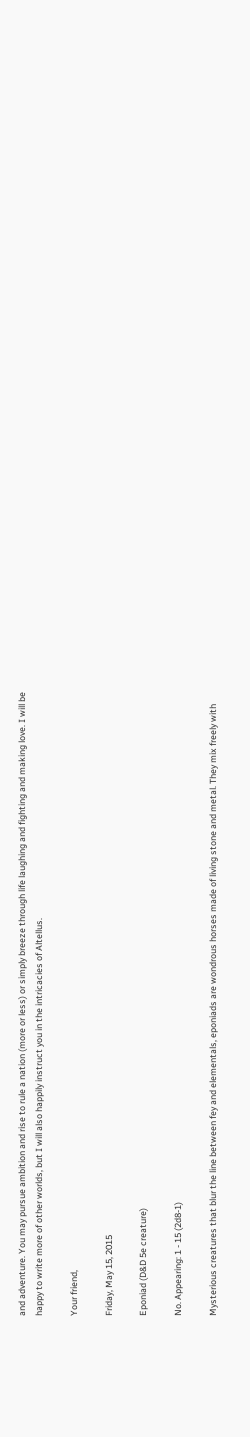and adventure. You may pursue ambition and rise to rule a nation (more or less) or simply breeze through life laughing and fighting and making love. I will be happy to write more of other worlds, but I will also happily instruct you in the intricacies of Altellus.

Your friend,

Friday, May 15, 2015

Eponiad (D&D 5e creature)

No. Appearing: 1 - 15 (2d8-1)

Mysterious creatures that blur the line between fey and elementals, eponiads are wondrous horses made of living stone and metal. They mix freely with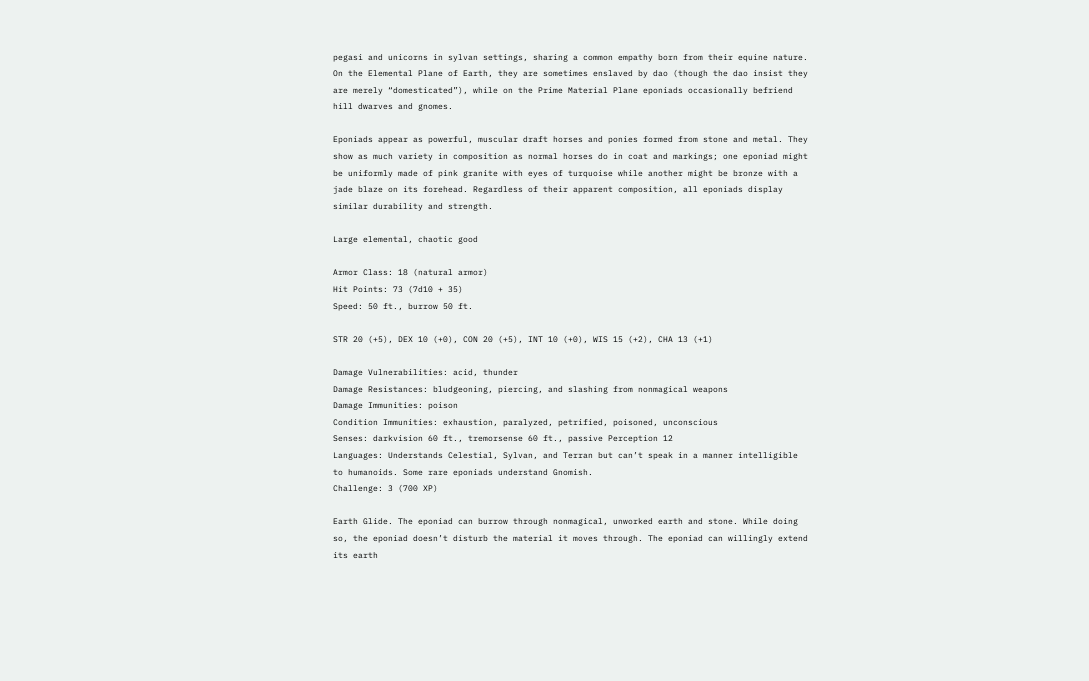pegasi and unicorns in sylvan settings, sharing a common empathy born from their equine nature. On the Elemental Plane of Earth, they are sometimes enslaved by dao (though the dao insist they are merely “domesticated”), while on the Prime Material Plane eponiads occasionally befriend hill dwarves and gnomes.

Eponiads appear as powerful, muscular draft horses and ponies formed from stone and metal. They show as much variety in composition as normal horses do in coat and markings; one eponiad might be uniformly made of pink granite with eyes of turquoise while another might be bronze with a jade blaze on its forehead. Regardless of their apparent composition, all eponiads display similar durability and strength.

Large elemental, chaotic good

Armor Class: 18 (natural armor)
Hit Points: 73 (7d10 + 35)
Speed: 50 ft., burrow 50 ft.

STR 20 (+5), DEX 10 (+0), CON 20 (+5), INT 10 (+0), WIS 15 (+2), CHA 13 (+1)

Damage Vulnerabilities: acid, thunder
Damage Resistances: bludgeoning, piercing, and slashing from nonmagical weapons
Damage Immunities: poison
Condition Immunities: exhaustion, paralyzed, petrified, poisoned, unconscious
Senses: darkvision 60 ft., tremorsense 60 ft., passive Perception 12
Languages: Understands Celestial, Sylvan, and Terran but can’t speak in a manner intelligible to humanoids. Some rare eponiads understand Gnomish.
Challenge: 3 (700 XP)

Earth Glide. The eponiad can burrow through nonmagical, unworked earth and stone. While doing so, the eponiad doesn’t disturb the material it moves through. The eponiad can willingly extend its earth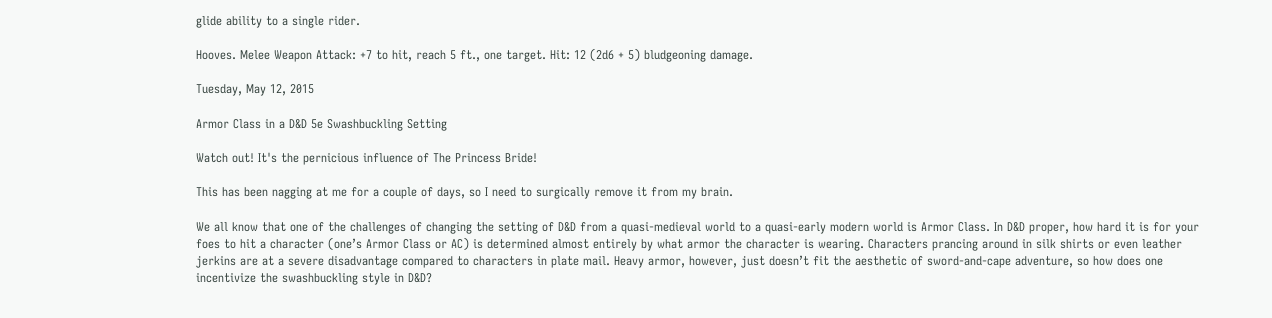glide ability to a single rider.

Hooves. Melee Weapon Attack: +7 to hit, reach 5 ft., one target. Hit: 12 (2d6 + 5) bludgeoning damage.

Tuesday, May 12, 2015

Armor Class in a D&D 5e Swashbuckling Setting

Watch out! It's the pernicious influence of The Princess Bride!

This has been nagging at me for a couple of days, so I need to surgically remove it from my brain.

We all know that one of the challenges of changing the setting of D&D from a quasi-medieval world to a quasi-early modern world is Armor Class. In D&D proper, how hard it is for your foes to hit a character (one’s Armor Class or AC) is determined almost entirely by what armor the character is wearing. Characters prancing around in silk shirts or even leather jerkins are at a severe disadvantage compared to characters in plate mail. Heavy armor, however, just doesn’t fit the aesthetic of sword-and-cape adventure, so how does one incentivize the swashbuckling style in D&D?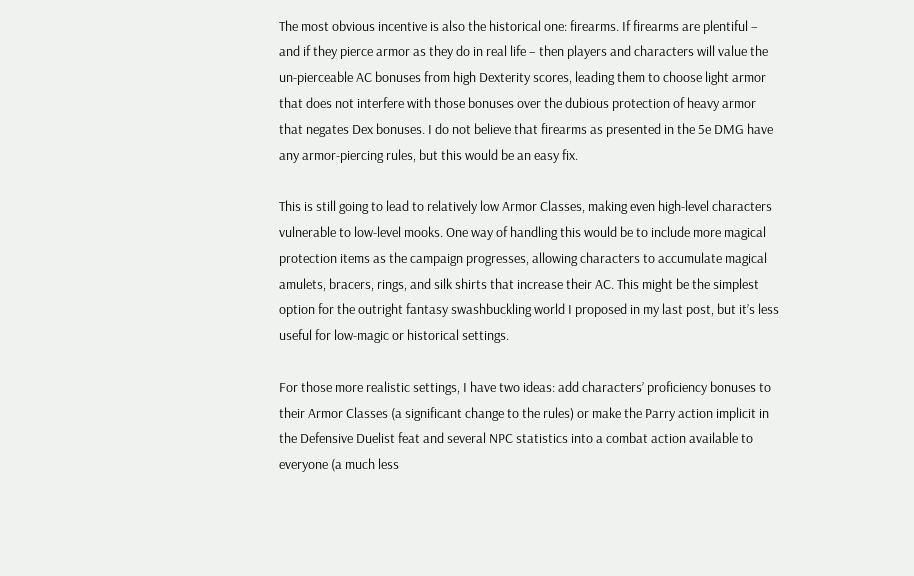The most obvious incentive is also the historical one: firearms. If firearms are plentiful – and if they pierce armor as they do in real life – then players and characters will value the un-pierceable AC bonuses from high Dexterity scores, leading them to choose light armor that does not interfere with those bonuses over the dubious protection of heavy armor that negates Dex bonuses. I do not believe that firearms as presented in the 5e DMG have any armor-piercing rules, but this would be an easy fix.

This is still going to lead to relatively low Armor Classes, making even high-level characters vulnerable to low-level mooks. One way of handling this would be to include more magical protection items as the campaign progresses, allowing characters to accumulate magical amulets, bracers, rings, and silk shirts that increase their AC. This might be the simplest option for the outright fantasy swashbuckling world I proposed in my last post, but it’s less useful for low-magic or historical settings.

For those more realistic settings, I have two ideas: add characters’ proficiency bonuses to their Armor Classes (a significant change to the rules) or make the Parry action implicit in the Defensive Duelist feat and several NPC statistics into a combat action available to everyone (a much less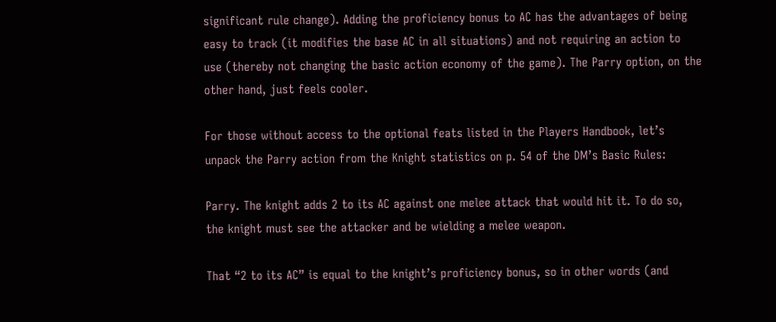significant rule change). Adding the proficiency bonus to AC has the advantages of being easy to track (it modifies the base AC in all situations) and not requiring an action to use (thereby not changing the basic action economy of the game). The Parry option, on the other hand, just feels cooler.

For those without access to the optional feats listed in the Players Handbook, let’s unpack the Parry action from the Knight statistics on p. 54 of the DM’s Basic Rules:

Parry. The knight adds 2 to its AC against one melee attack that would hit it. To do so, the knight must see the attacker and be wielding a melee weapon.

That “2 to its AC” is equal to the knight’s proficiency bonus, so in other words (and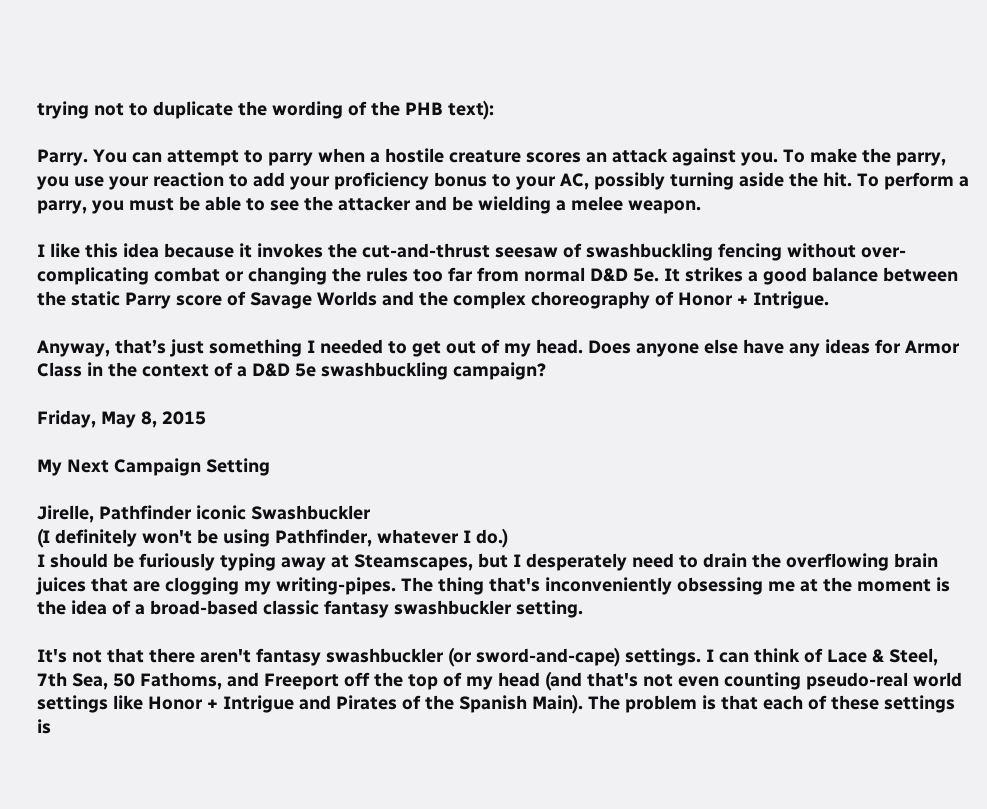trying not to duplicate the wording of the PHB text):

Parry. You can attempt to parry when a hostile creature scores an attack against you. To make the parry, you use your reaction to add your proficiency bonus to your AC, possibly turning aside the hit. To perform a parry, you must be able to see the attacker and be wielding a melee weapon.

I like this idea because it invokes the cut-and-thrust seesaw of swashbuckling fencing without over-complicating combat or changing the rules too far from normal D&D 5e. It strikes a good balance between the static Parry score of Savage Worlds and the complex choreography of Honor + Intrigue.

Anyway, that’s just something I needed to get out of my head. Does anyone else have any ideas for Armor Class in the context of a D&D 5e swashbuckling campaign?

Friday, May 8, 2015

My Next Campaign Setting

Jirelle, Pathfinder iconic Swashbuckler
(I definitely won't be using Pathfinder, whatever I do.)
I should be furiously typing away at Steamscapes, but I desperately need to drain the overflowing brain juices that are clogging my writing-pipes. The thing that's inconveniently obsessing me at the moment is the idea of a broad-based classic fantasy swashbuckler setting.

It's not that there aren't fantasy swashbuckler (or sword-and-cape) settings. I can think of Lace & Steel, 7th Sea, 50 Fathoms, and Freeport off the top of my head (and that's not even counting pseudo-real world settings like Honor + Intrigue and Pirates of the Spanish Main). The problem is that each of these settings is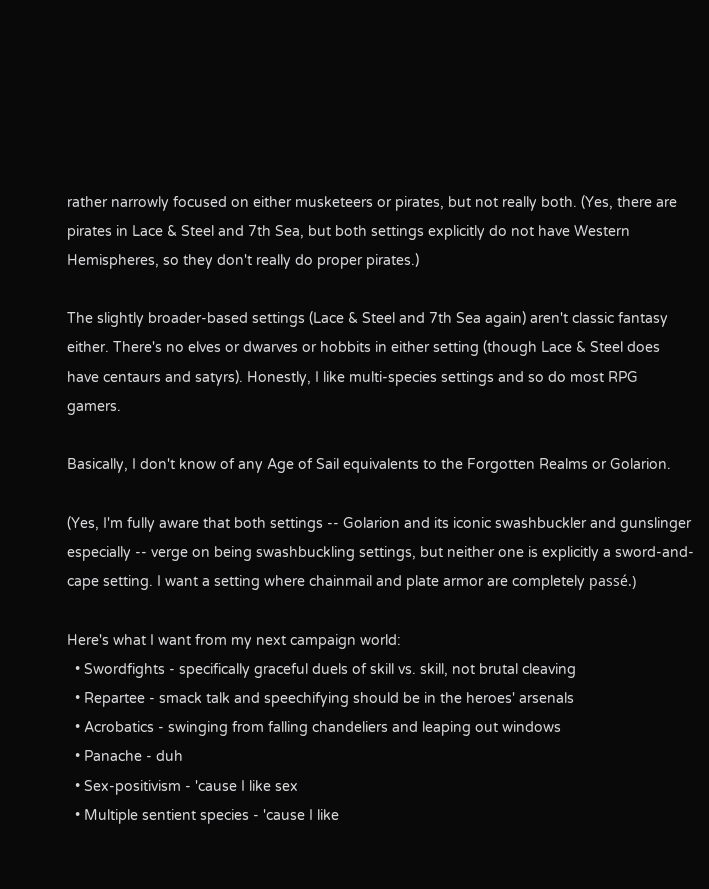rather narrowly focused on either musketeers or pirates, but not really both. (Yes, there are pirates in Lace & Steel and 7th Sea, but both settings explicitly do not have Western Hemispheres, so they don't really do proper pirates.)

The slightly broader-based settings (Lace & Steel and 7th Sea again) aren't classic fantasy either. There's no elves or dwarves or hobbits in either setting (though Lace & Steel does have centaurs and satyrs). Honestly, I like multi-species settings and so do most RPG gamers.

Basically, I don't know of any Age of Sail equivalents to the Forgotten Realms or Golarion.

(Yes, I'm fully aware that both settings -- Golarion and its iconic swashbuckler and gunslinger especially -- verge on being swashbuckling settings, but neither one is explicitly a sword-and-cape setting. I want a setting where chainmail and plate armor are completely passé.)

Here's what I want from my next campaign world:
  • Swordfights - specifically graceful duels of skill vs. skill, not brutal cleaving
  • Repartee - smack talk and speechifying should be in the heroes' arsenals
  • Acrobatics - swinging from falling chandeliers and leaping out windows
  • Panache - duh
  • Sex-positivism - 'cause I like sex
  • Multiple sentient species - 'cause I like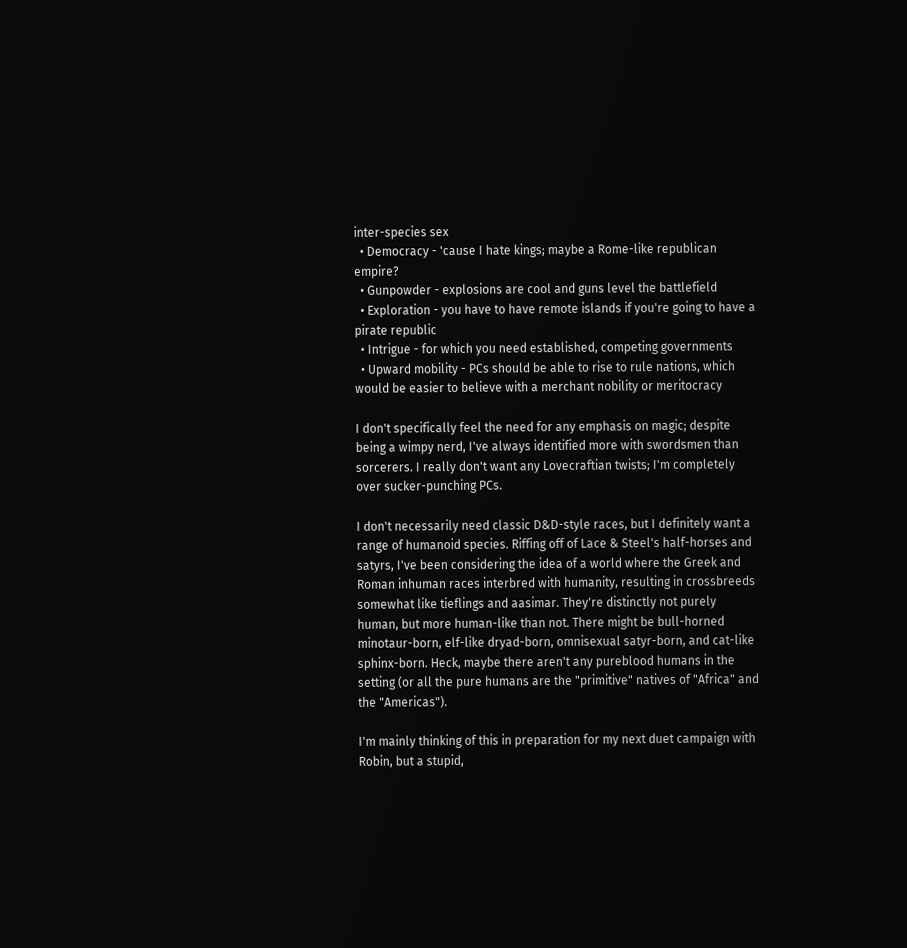inter-species sex
  • Democracy - 'cause I hate kings; maybe a Rome-like republican empire?
  • Gunpowder - explosions are cool and guns level the battlefield
  • Exploration - you have to have remote islands if you're going to have a pirate republic
  • Intrigue - for which you need established, competing governments
  • Upward mobility - PCs should be able to rise to rule nations, which would be easier to believe with a merchant nobility or meritocracy

I don't specifically feel the need for any emphasis on magic; despite being a wimpy nerd, I've always identified more with swordsmen than sorcerers. I really don't want any Lovecraftian twists; I'm completely over sucker-punching PCs.

I don't necessarily need classic D&D-style races, but I definitely want a range of humanoid species. Riffing off of Lace & Steel's half-horses and satyrs, I've been considering the idea of a world where the Greek and Roman inhuman races interbred with humanity, resulting in crossbreeds somewhat like tieflings and aasimar. They're distinctly not purely human, but more human-like than not. There might be bull-horned minotaur-born, elf-like dryad-born, omnisexual satyr-born, and cat-like sphinx-born. Heck, maybe there aren't any pureblood humans in the setting (or all the pure humans are the "primitive" natives of "Africa" and the "Americas").

I'm mainly thinking of this in preparation for my next duet campaign with Robin, but a stupid,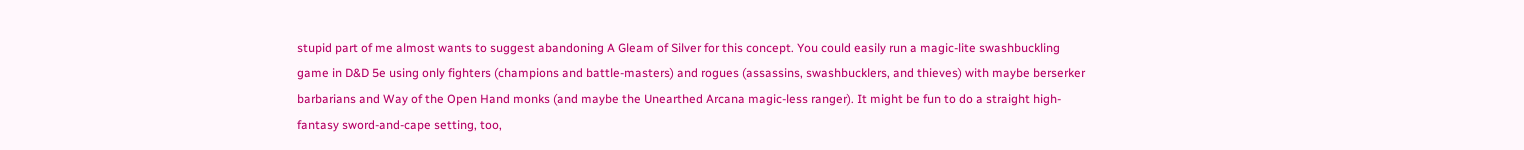stupid part of me almost wants to suggest abandoning A Gleam of Silver for this concept. You could easily run a magic-lite swashbuckling game in D&D 5e using only fighters (champions and battle-masters) and rogues (assassins, swashbucklers, and thieves) with maybe berserker barbarians and Way of the Open Hand monks (and maybe the Unearthed Arcana magic-less ranger). It might be fun to do a straight high-fantasy sword-and-cape setting, too,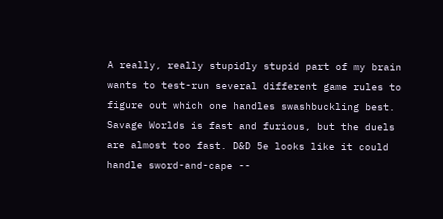A really, really stupidly stupid part of my brain wants to test-run several different game rules to figure out which one handles swashbuckling best. Savage Worlds is fast and furious, but the duels are almost too fast. D&D 5e looks like it could handle sword-and-cape --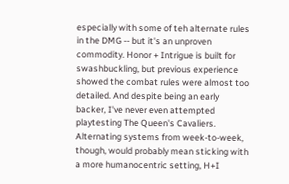especially with some of teh alternate rules in the DMG -- but it's an unproven commodity. Honor + Intrigue is built for swashbuckling, but previous experience showed the combat rules were almost too detailed. And despite being an early backer, I've never even attempted playtesting The Queen's Cavaliers. Alternating systems from week-to-week, though, would probably mean sticking with a more humanocentric setting, H+I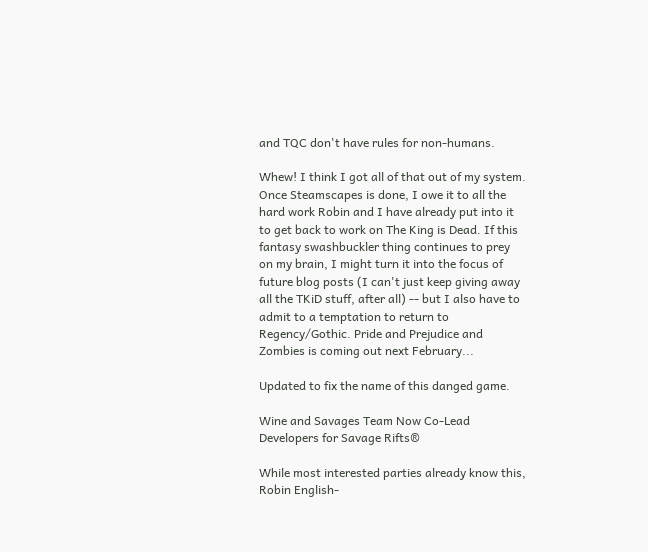and TQC don't have rules for non-humans.

Whew! I think I got all of that out of my system. Once Steamscapes is done, I owe it to all the hard work Robin and I have already put into it to get back to work on The King is Dead. If this fantasy swashbuckler thing continues to prey on my brain, I might turn it into the focus of future blog posts (I can't just keep giving away all the TKiD stuff, after all) -- but I also have to admit to a temptation to return to Regency/Gothic. Pride and Prejudice and Zombies is coming out next February...

Updated to fix the name of this danged game.

Wine and Savages Team Now Co-Lead Developers for Savage Rifts®

While most interested parties already know this, Robin English-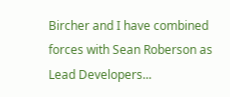Bircher and I have combined forces with Sean Roberson as Lead Developers...